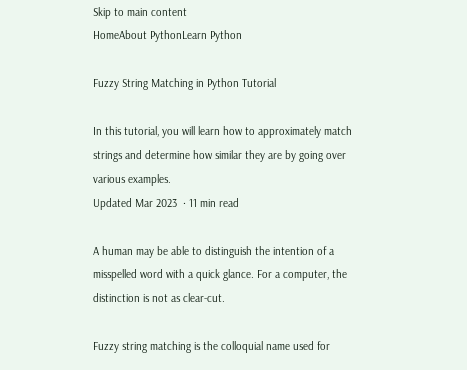Skip to main content
HomeAbout PythonLearn Python

Fuzzy String Matching in Python Tutorial

In this tutorial, you will learn how to approximately match strings and determine how similar they are by going over various examples.
Updated Mar 2023  · 11 min read

A human may be able to distinguish the intention of a misspelled word with a quick glance. For a computer, the distinction is not as clear-cut.

Fuzzy string matching is the colloquial name used for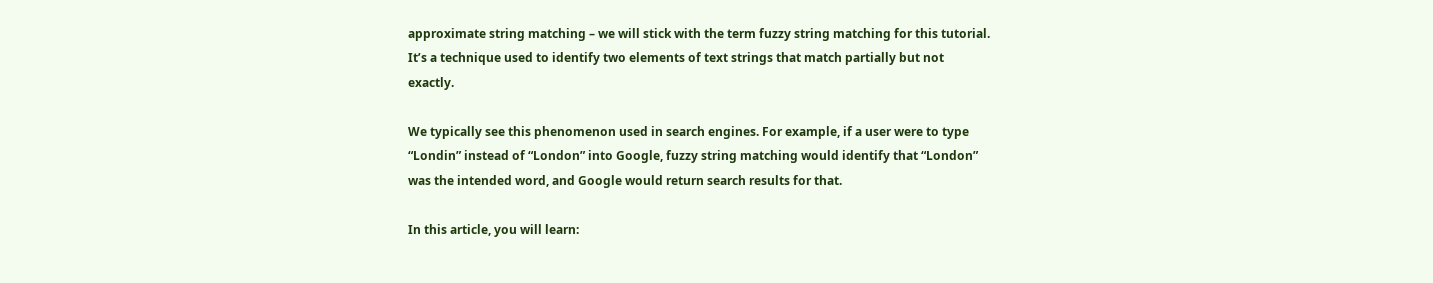approximate string matching – we will stick with the term fuzzy string matching for this tutorial. It’s a technique used to identify two elements of text strings that match partially but not exactly.

We typically see this phenomenon used in search engines. For example, if a user were to type “Londin” instead of “London” into Google, fuzzy string matching would identify that “London” was the intended word, and Google would return search results for that.

In this article, you will learn: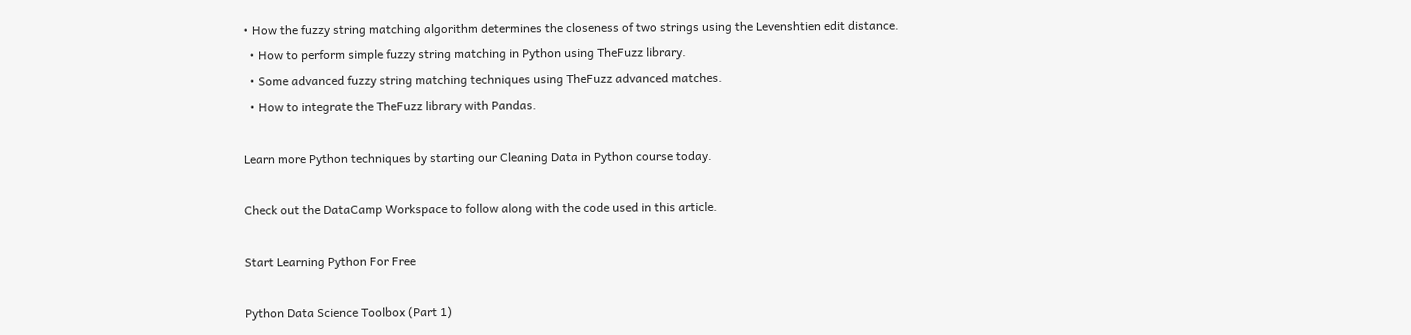• How the fuzzy string matching algorithm determines the closeness of two strings using the Levenshtien edit distance.
  • How to perform simple fuzzy string matching in Python using TheFuzz library.
  • Some advanced fuzzy string matching techniques using TheFuzz advanced matches.
  • How to integrate the TheFuzz library with Pandas.

Learn more Python techniques by starting our Cleaning Data in Python course today.

Check out the DataCamp Workspace to follow along with the code used in this article.

Start Learning Python For Free

Python Data Science Toolbox (Part 1)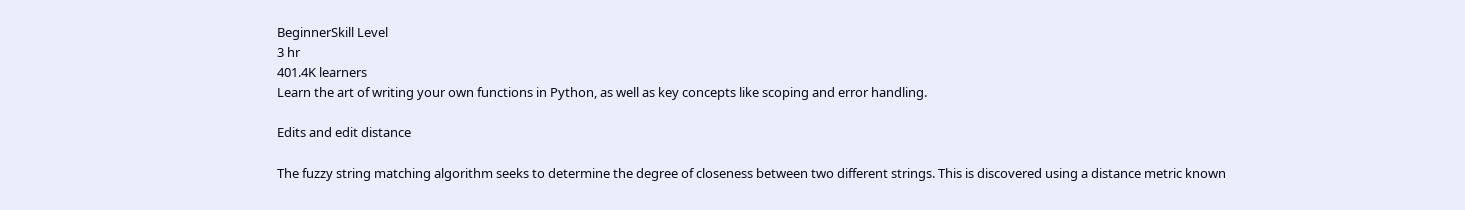BeginnerSkill Level
3 hr
401.4K learners
Learn the art of writing your own functions in Python, as well as key concepts like scoping and error handling.

Edits and edit distance

The fuzzy string matching algorithm seeks to determine the degree of closeness between two different strings. This is discovered using a distance metric known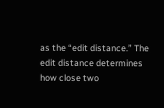as the “edit distance.” The edit distance determines how close two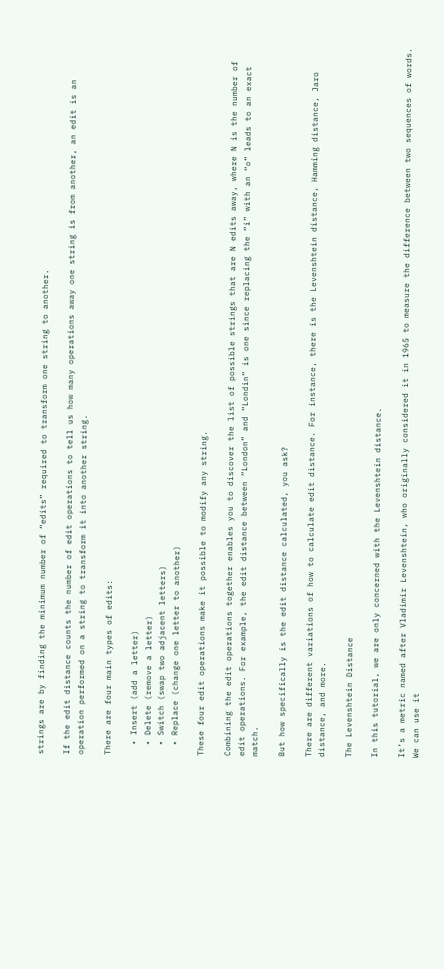strings are by finding the minimum number of “edits” required to transform one string to another.

If the edit distance counts the number of edit operations to tell us how many operations away one string is from another, an edit is an operation performed on a string to transform it into another string.

There are four main types of edits:

  • Insert (add a letter)
  • Delete (remove a letter)
  • Switch (swap two adjacent letters)
  • Replace (change one letter to another)

These four edit operations make it possible to modify any string.

Combining the edit operations together enables you to discover the list of possible strings that are N edits away, where N is the number of edit operations. For example, the edit distance between “London” and “Londin” is one since replacing the “i” with an “o” leads to an exact match.

But how specifically is the edit distance calculated, you ask?

There are different variations of how to calculate edit distance. For instance, there is the Levenshtein distance, Hamming distance, Jaro distance, and more.

The Levenshtein Distance

In this tutorial, we are only concerned with the Levenshtein distance.

It’s a metric named after Vladimir Levenshtein, who originally considered it in 1965 to measure the difference between two sequences of words. We can use it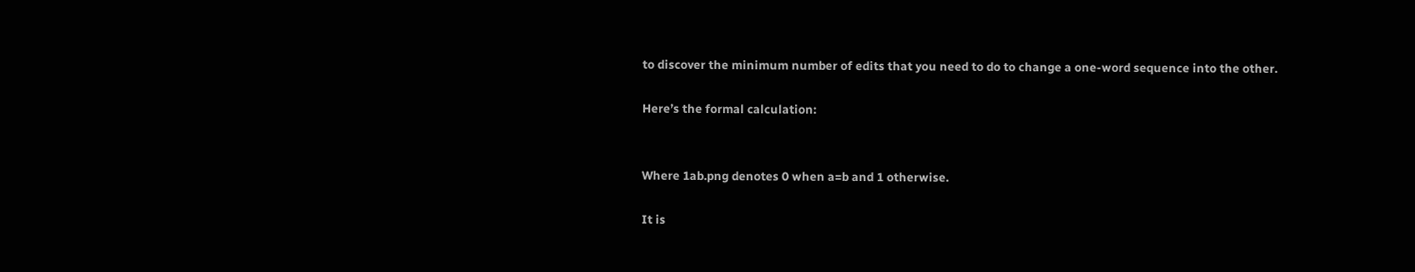to discover the minimum number of edits that you need to do to change a one-word sequence into the other.

Here’s the formal calculation:


Where 1ab.png denotes 0 when a=b and 1 otherwise.

It is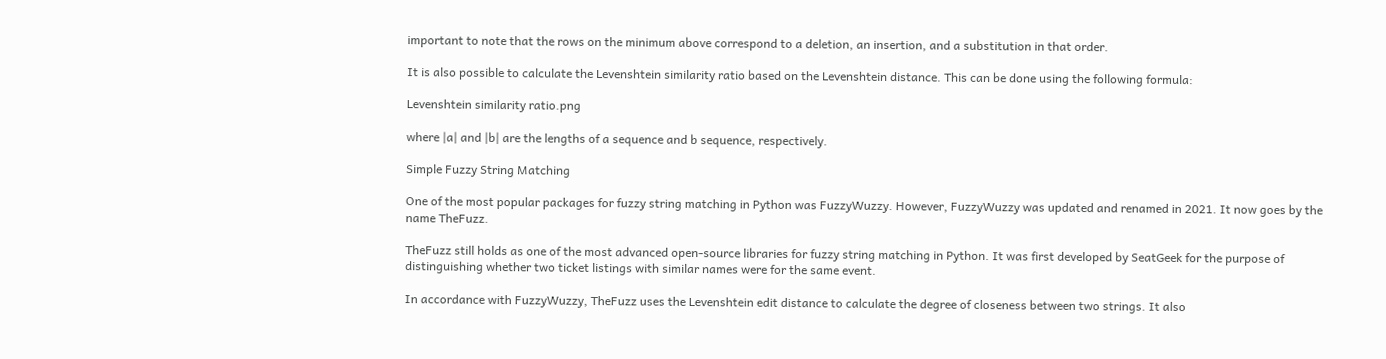important to note that the rows on the minimum above correspond to a deletion, an insertion, and a substitution in that order.

It is also possible to calculate the Levenshtein similarity ratio based on the Levenshtein distance. This can be done using the following formula:

Levenshtein similarity ratio.png

where |a| and |b| are the lengths of a sequence and b sequence, respectively.

Simple Fuzzy String Matching

One of the most popular packages for fuzzy string matching in Python was FuzzyWuzzy. However, FuzzyWuzzy was updated and renamed in 2021. It now goes by the name TheFuzz.

TheFuzz still holds as one of the most advanced open-source libraries for fuzzy string matching in Python. It was first developed by SeatGeek for the purpose of distinguishing whether two ticket listings with similar names were for the same event.

In accordance with FuzzyWuzzy, TheFuzz uses the Levenshtein edit distance to calculate the degree of closeness between two strings. It also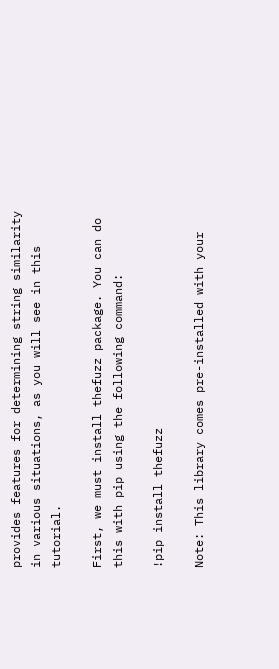provides features for determining string similarity in various situations, as you will see in this tutorial.

First, we must install thefuzz package. You can do this with pip using the following command:

!pip install thefuzz

Note: This library comes pre-installed with your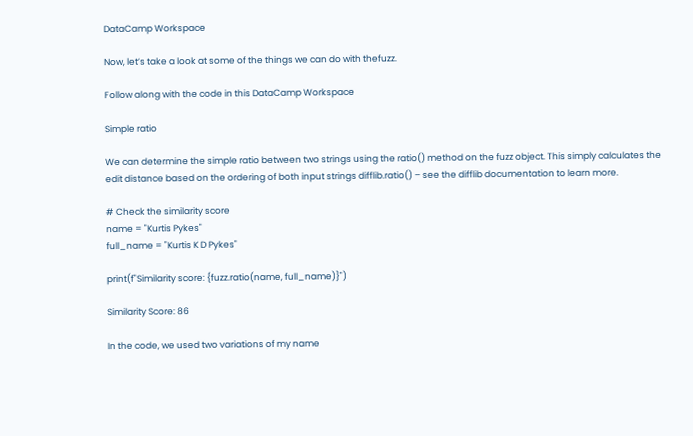DataCamp Workspace

Now, let’s take a look at some of the things we can do with thefuzz.

Follow along with the code in this DataCamp Workspace

Simple ratio

We can determine the simple ratio between two strings using the ratio() method on the fuzz object. This simply calculates the edit distance based on the ordering of both input strings difflib.ratio() – see the difflib documentation to learn more.

# Check the similarity score
name = "Kurtis Pykes"
full_name = "Kurtis K D Pykes"

print(f"Similarity score: {fuzz.ratio(name, full_name)}")

Similarity Score: 86

In the code, we used two variations of my name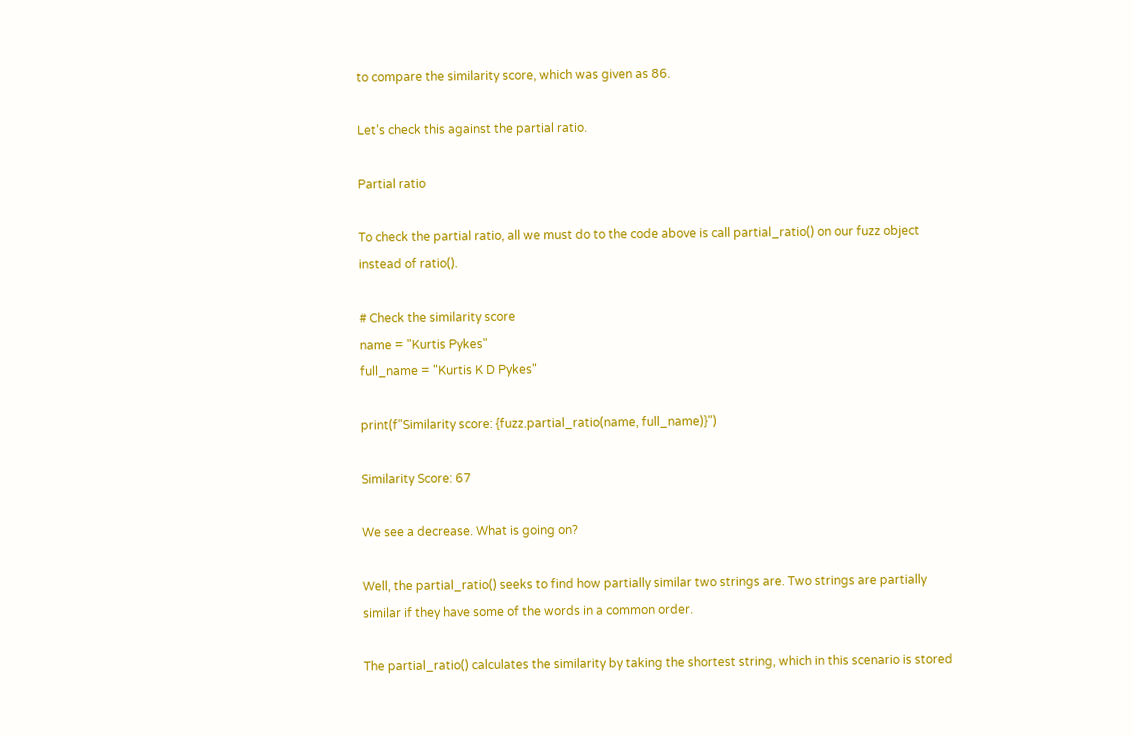to compare the similarity score, which was given as 86.

Let’s check this against the partial ratio.

Partial ratio

To check the partial ratio, all we must do to the code above is call partial_ratio() on our fuzz object instead of ratio().

# Check the similarity score
name = "Kurtis Pykes"
full_name = "Kurtis K D Pykes"

print(f"Similarity score: {fuzz.partial_ratio(name, full_name)}")

Similarity Score: 67

We see a decrease. What is going on?

Well, the partial_ratio() seeks to find how partially similar two strings are. Two strings are partially similar if they have some of the words in a common order.

The partial_ratio() calculates the similarity by taking the shortest string, which in this scenario is stored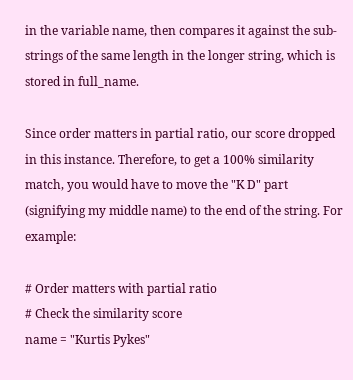in the variable name, then compares it against the sub-strings of the same length in the longer string, which is stored in full_name.

Since order matters in partial ratio, our score dropped in this instance. Therefore, to get a 100% similarity match, you would have to move the "K D" part (signifying my middle name) to the end of the string. For example:

# Order matters with partial ratio
# Check the similarity score
name = "Kurtis Pykes"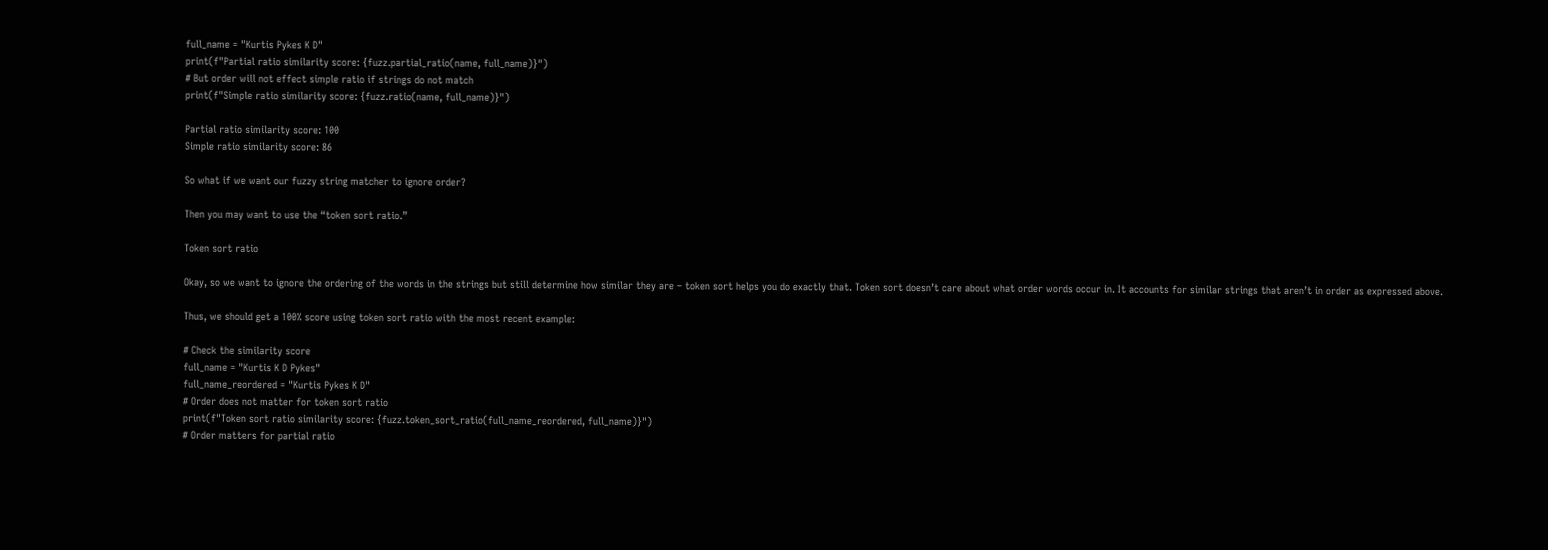full_name = "Kurtis Pykes K D"
print(f"Partial ratio similarity score: {fuzz.partial_ratio(name, full_name)}")
# But order will not effect simple ratio if strings do not match
print(f"Simple ratio similarity score: {fuzz.ratio(name, full_name)}")

Partial ratio similarity score: 100
Simple ratio similarity score: 86

So what if we want our fuzzy string matcher to ignore order?

Then you may want to use the “token sort ratio.”

Token sort ratio

Okay, so we want to ignore the ordering of the words in the strings but still determine how similar they are – token sort helps you do exactly that. Token sort doesn’t care about what order words occur in. It accounts for similar strings that aren’t in order as expressed above.

Thus, we should get a 100% score using token sort ratio with the most recent example:

# Check the similarity score
full_name = "Kurtis K D Pykes"
full_name_reordered = "Kurtis Pykes K D"
# Order does not matter for token sort ratio
print(f"Token sort ratio similarity score: {fuzz.token_sort_ratio(full_name_reordered, full_name)}")
# Order matters for partial ratio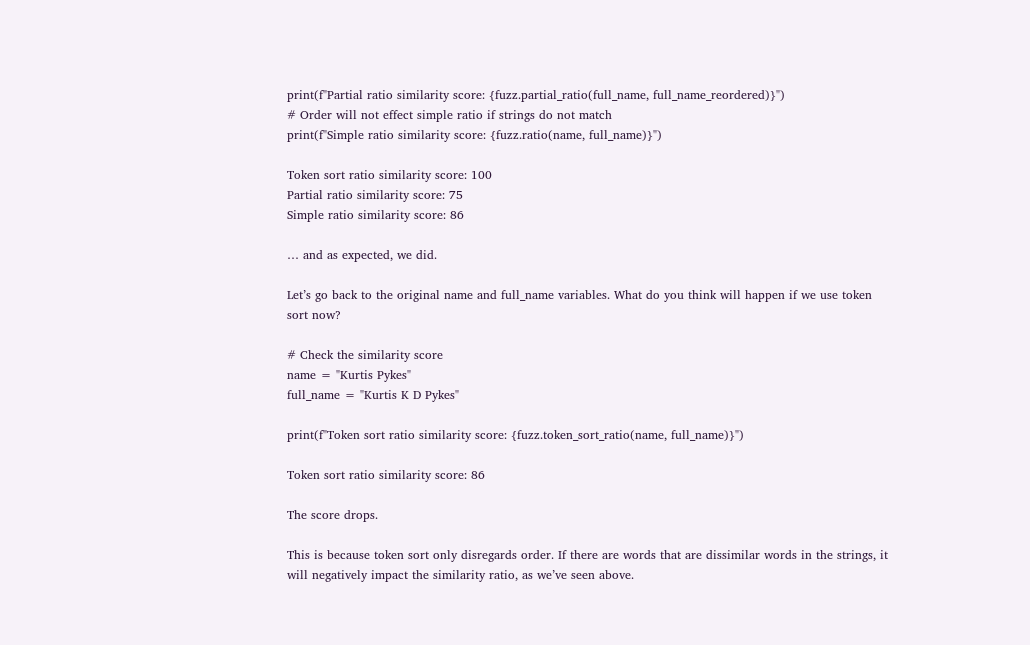print(f"Partial ratio similarity score: {fuzz.partial_ratio(full_name, full_name_reordered)}")
# Order will not effect simple ratio if strings do not match
print(f"Simple ratio similarity score: {fuzz.ratio(name, full_name)}")

Token sort ratio similarity score: 100
Partial ratio similarity score: 75
Simple ratio similarity score: 86

… and as expected, we did.

Let’s go back to the original name and full_name variables. What do you think will happen if we use token sort now?

# Check the similarity score
name = "Kurtis Pykes"
full_name = "Kurtis K D Pykes"

print(f"Token sort ratio similarity score: {fuzz.token_sort_ratio(name, full_name)}")

Token sort ratio similarity score: 86

The score drops.

This is because token sort only disregards order. If there are words that are dissimilar words in the strings, it will negatively impact the similarity ratio, as we’ve seen above.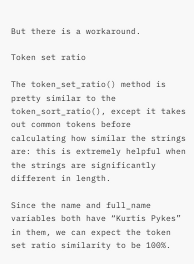But there is a workaround.

Token set ratio

The token_set_ratio() method is pretty similar to the token_sort_ratio(), except it takes out common tokens before calculating how similar the strings are: this is extremely helpful when the strings are significantly different in length.

Since the name and full_name variables both have “Kurtis Pykes” in them, we can expect the token set ratio similarity to be 100%.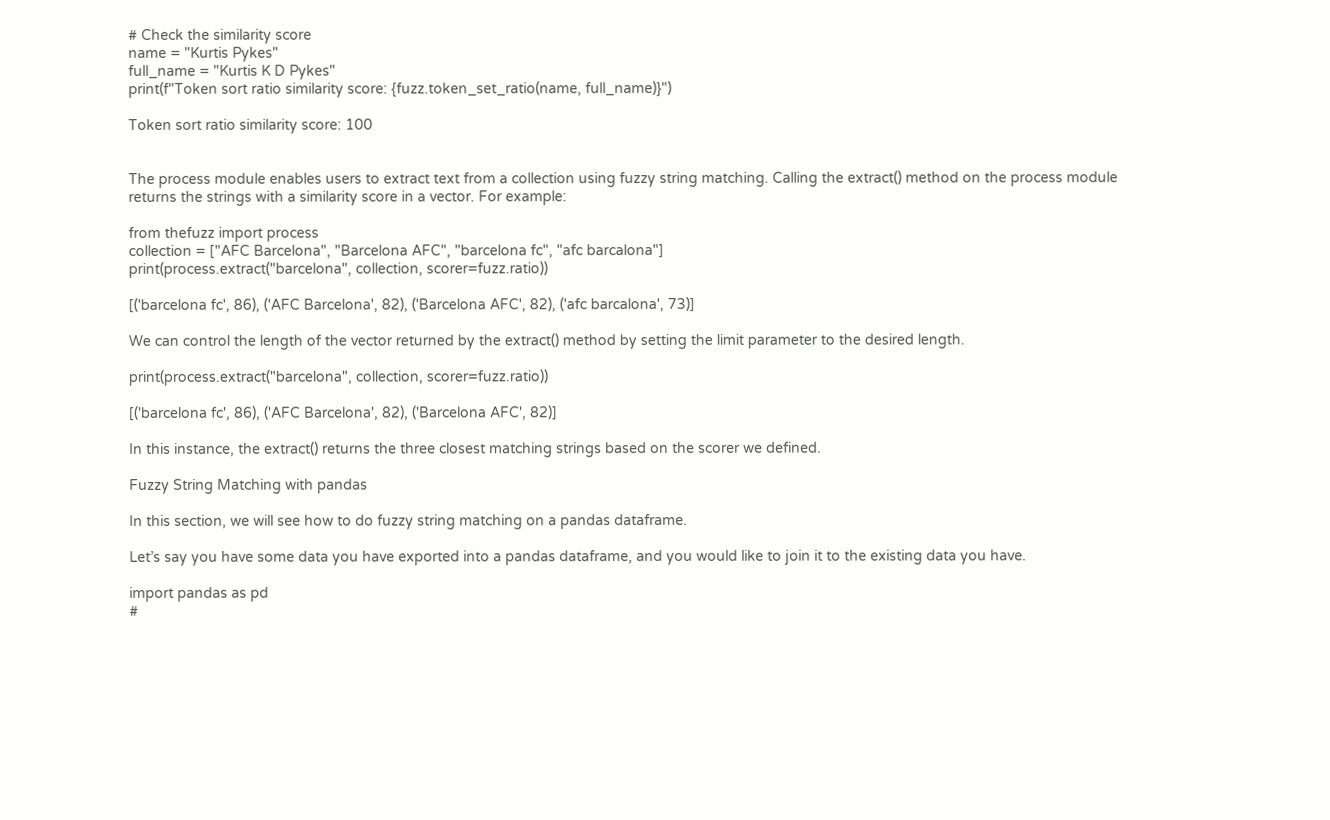# Check the similarity score
name = "Kurtis Pykes"
full_name = "Kurtis K D Pykes"
print(f"Token sort ratio similarity score: {fuzz.token_set_ratio(name, full_name)}")

Token sort ratio similarity score: 100


The process module enables users to extract text from a collection using fuzzy string matching. Calling the extract() method on the process module returns the strings with a similarity score in a vector. For example:

from thefuzz import process
collection = ["AFC Barcelona", "Barcelona AFC", "barcelona fc", "afc barcalona"]
print(process.extract("barcelona", collection, scorer=fuzz.ratio))

[('barcelona fc', 86), ('AFC Barcelona', 82), ('Barcelona AFC', 82), ('afc barcalona', 73)]

We can control the length of the vector returned by the extract() method by setting the limit parameter to the desired length.

print(process.extract("barcelona", collection, scorer=fuzz.ratio))

[('barcelona fc', 86), ('AFC Barcelona', 82), ('Barcelona AFC', 82)]

In this instance, the extract() returns the three closest matching strings based on the scorer we defined.

Fuzzy String Matching with pandas

In this section, we will see how to do fuzzy string matching on a pandas dataframe.

Let’s say you have some data you have exported into a pandas dataframe, and you would like to join it to the existing data you have.

import pandas as pd
#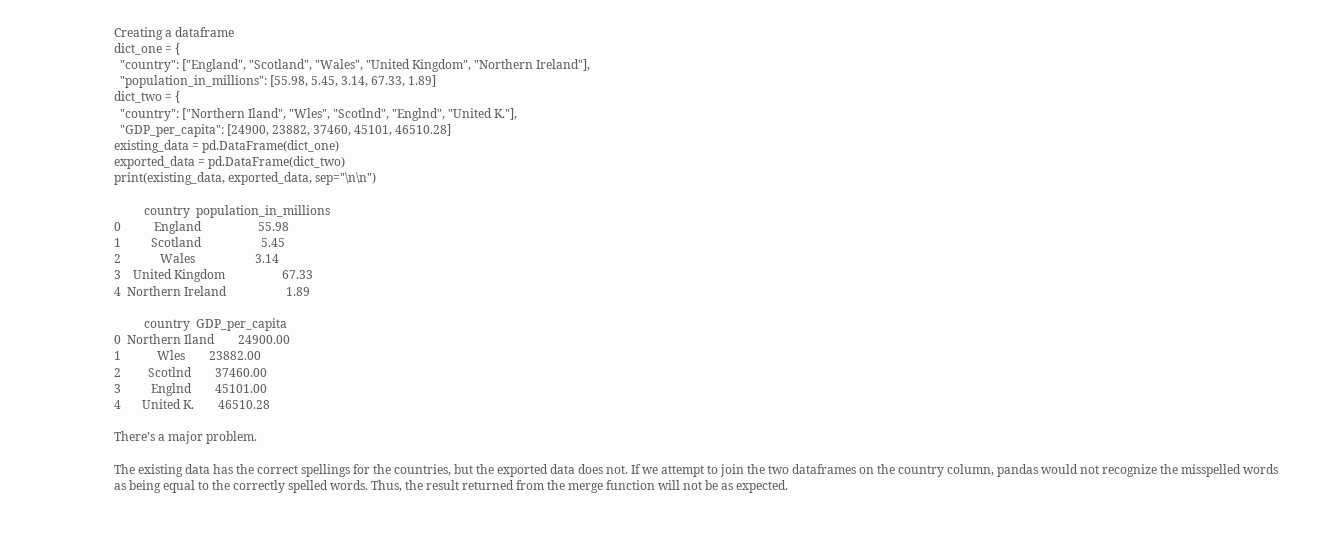Creating a dataframe
dict_one = {
  "country": ["England", "Scotland", "Wales", "United Kingdom", "Northern Ireland"],
  "population_in_millions": [55.98, 5.45, 3.14, 67.33, 1.89]
dict_two = {
  "country": ["Northern Iland", "Wles", "Scotlnd", "Englnd", "United K."],
  "GDP_per_capita": [24900, 23882, 37460, 45101, 46510.28]
existing_data = pd.DataFrame(dict_one)
exported_data = pd.DataFrame(dict_two)
print(existing_data, exported_data, sep="\n\n")

          country  population_in_millions
0           England                   55.98
1          Scotland                    5.45
2             Wales                    3.14
3    United Kingdom                   67.33
4  Northern Ireland                    1.89

          country  GDP_per_capita
0  Northern Iland        24900.00
1            Wles        23882.00
2         Scotlnd        37460.00
3          Englnd        45101.00
4       United K.        46510.28

There’s a major problem.

The existing data has the correct spellings for the countries, but the exported data does not. If we attempt to join the two dataframes on the country column, pandas would not recognize the misspelled words as being equal to the correctly spelled words. Thus, the result returned from the merge function will not be as expected.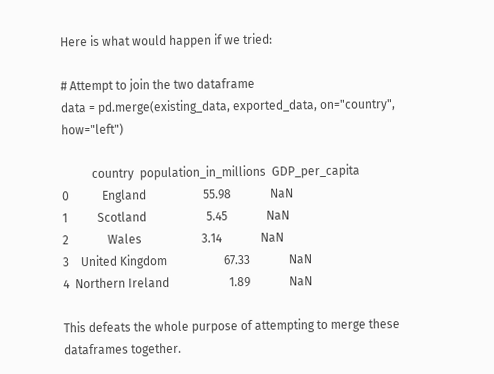Here is what would happen if we tried:

# Attempt to join the two dataframe
data = pd.merge(existing_data, exported_data, on="country", how="left")

          country  population_in_millions  GDP_per_capita
0           England                   55.98             NaN
1          Scotland                    5.45             NaN
2             Wales                    3.14             NaN
3    United Kingdom                   67.33             NaN
4  Northern Ireland                    1.89             NaN

This defeats the whole purpose of attempting to merge these dataframes together.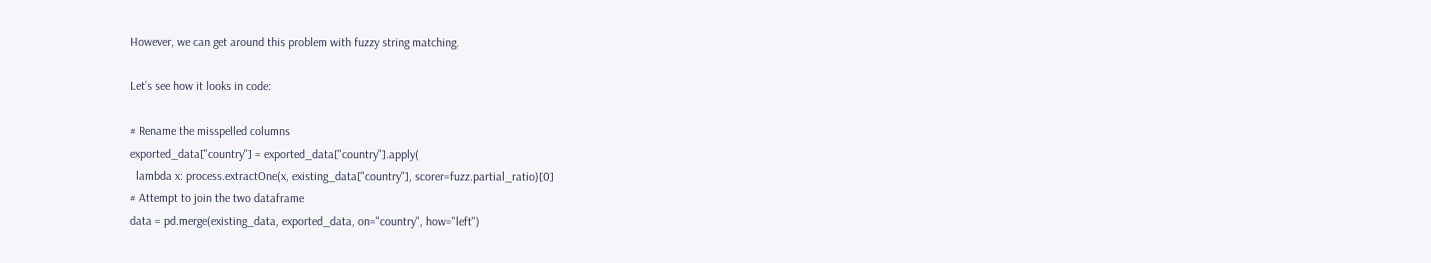However, we can get around this problem with fuzzy string matching.

Let’s see how it looks in code:

# Rename the misspelled columns
exported_data["country"] = exported_data["country"].apply(
  lambda x: process.extractOne(x, existing_data["country"], scorer=fuzz.partial_ratio)[0]
# Attempt to join the two dataframe
data = pd.merge(existing_data, exported_data, on="country", how="left")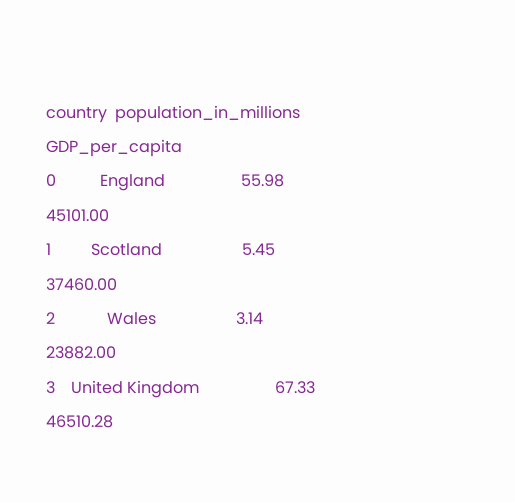country  population_in_millions  GDP_per_capita
0           England                   55.98        45101.00
1          Scotland                    5.45        37460.00
2             Wales                    3.14        23882.00
3    United Kingdom                   67.33        46510.28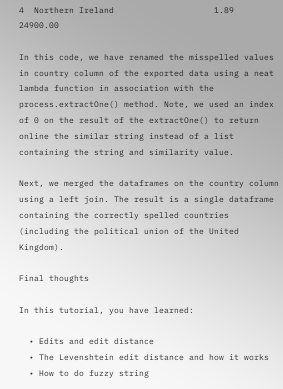4  Northern Ireland                    1.89        24900.00

In this code, we have renamed the misspelled values in country column of the exported data using a neat lambda function in association with the process.extractOne() method. Note, we used an index of 0 on the result of the extractOne() to return online the similar string instead of a list containing the string and similarity value.

Next, we merged the dataframes on the country column using a left join. The result is a single dataframe containing the correctly spelled countries (including the political union of the United Kingdom).

Final thoughts

In this tutorial, you have learned:

  • Edits and edit distance
  • The Levenshtein edit distance and how it works
  • How to do fuzzy string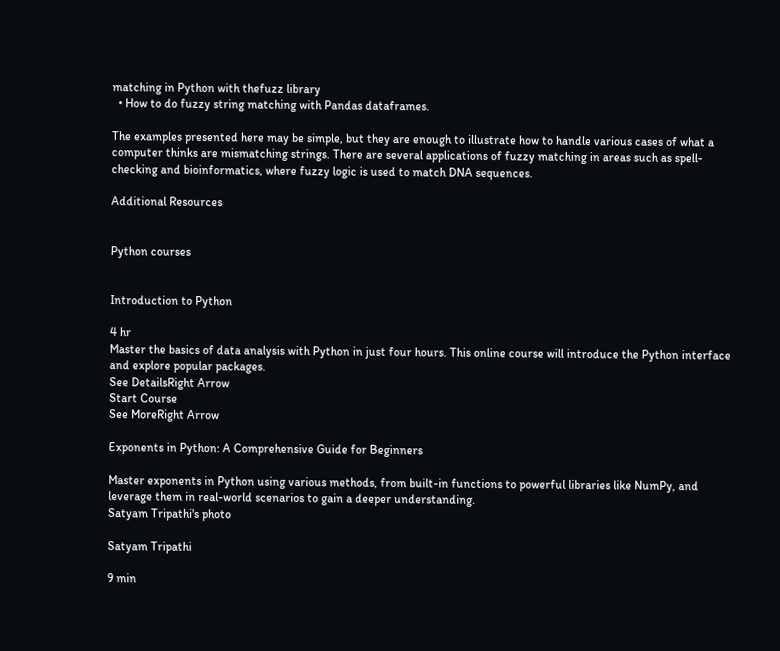matching in Python with thefuzz library
  • How to do fuzzy string matching with Pandas dataframes.

The examples presented here may be simple, but they are enough to illustrate how to handle various cases of what a computer thinks are mismatching strings. There are several applications of fuzzy matching in areas such as spell-checking and bioinformatics, where fuzzy logic is used to match DNA sequences.

Additional Resources


Python courses


Introduction to Python

4 hr
Master the basics of data analysis with Python in just four hours. This online course will introduce the Python interface and explore popular packages.
See DetailsRight Arrow
Start Course
See MoreRight Arrow

Exponents in Python: A Comprehensive Guide for Beginners

Master exponents in Python using various methods, from built-in functions to powerful libraries like NumPy, and leverage them in real-world scenarios to gain a deeper understanding.
Satyam Tripathi's photo

Satyam Tripathi

9 min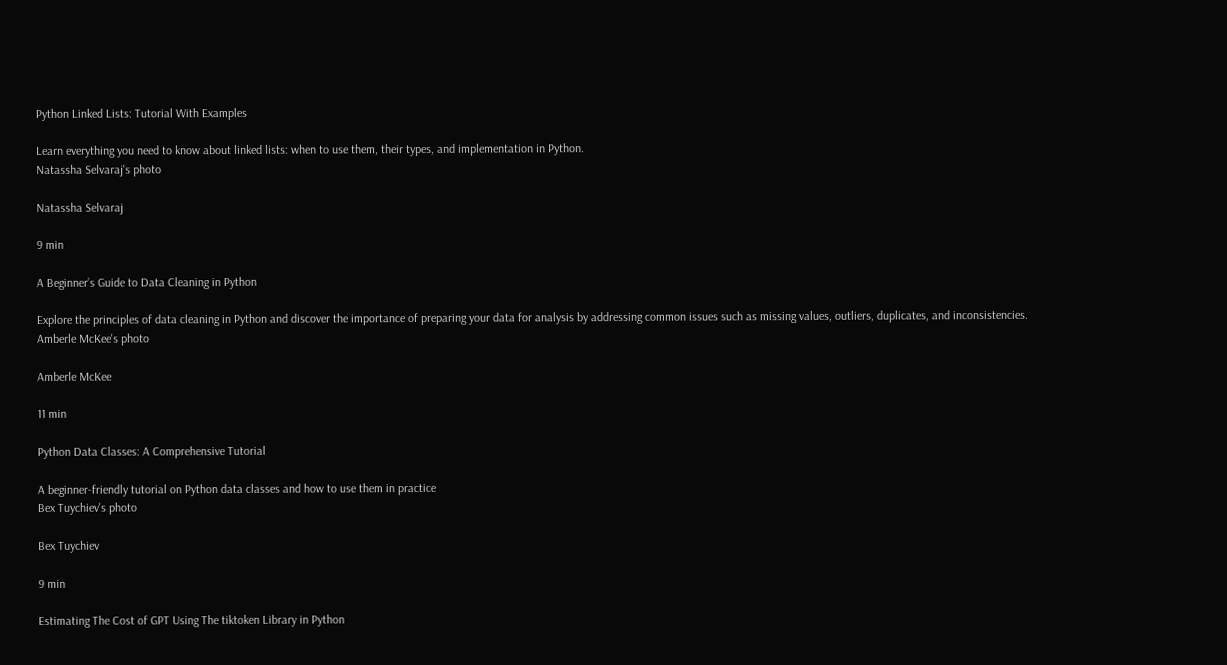Python Linked Lists: Tutorial With Examples

Learn everything you need to know about linked lists: when to use them, their types, and implementation in Python.
Natassha Selvaraj's photo

Natassha Selvaraj

9 min

A Beginner’s Guide to Data Cleaning in Python

Explore the principles of data cleaning in Python and discover the importance of preparing your data for analysis by addressing common issues such as missing values, outliers, duplicates, and inconsistencies.
Amberle McKee's photo

Amberle McKee

11 min

Python Data Classes: A Comprehensive Tutorial

A beginner-friendly tutorial on Python data classes and how to use them in practice
Bex Tuychiev's photo

Bex Tuychiev

9 min

Estimating The Cost of GPT Using The tiktoken Library in Python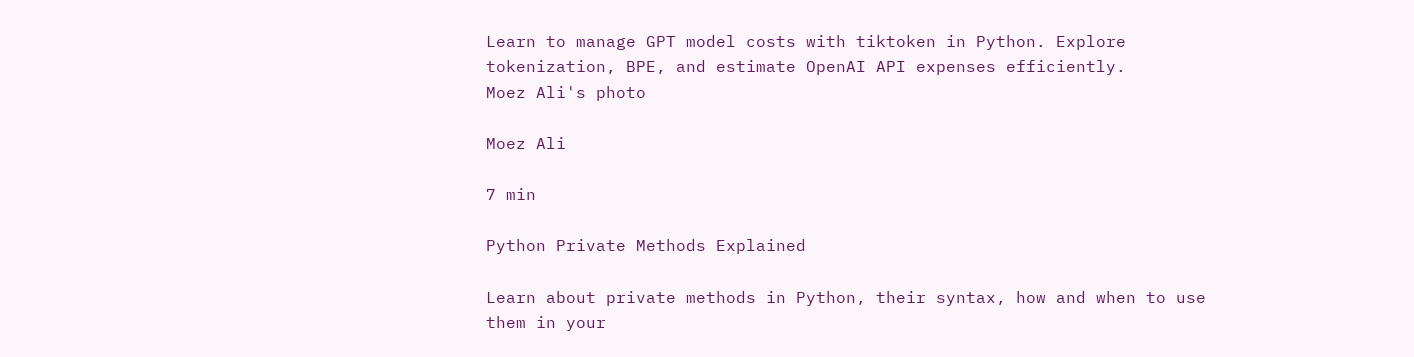Learn to manage GPT model costs with tiktoken in Python. Explore tokenization, BPE, and estimate OpenAI API expenses efficiently.
Moez Ali's photo

Moez Ali

7 min

Python Private Methods Explained

Learn about private methods in Python, their syntax, how and when to use them in your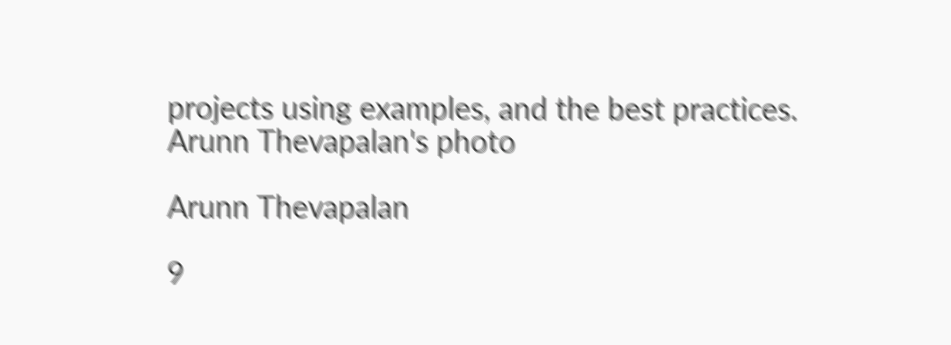projects using examples, and the best practices.
Arunn Thevapalan's photo

Arunn Thevapalan

9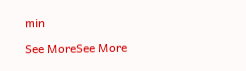min

See MoreSee More